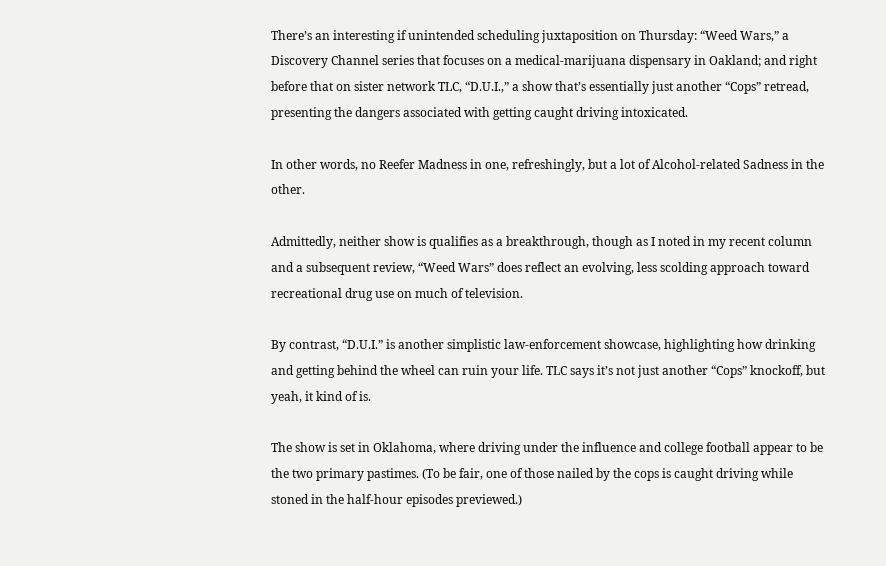There’s an interesting if unintended scheduling juxtaposition on Thursday: “Weed Wars,” a Discovery Channel series that focuses on a medical-marijuana dispensary in Oakland; and right before that on sister network TLC, “D.U.I.,” a show that’s essentially just another “Cops” retread, presenting the dangers associated with getting caught driving intoxicated.

In other words, no Reefer Madness in one, refreshingly, but a lot of Alcohol-related Sadness in the other.

Admittedly, neither show is qualifies as a breakthrough, though as I noted in my recent column and a subsequent review, “Weed Wars” does reflect an evolving, less scolding approach toward recreational drug use on much of television.

By contrast, “D.U.I.” is another simplistic law-enforcement showcase, highlighting how drinking and getting behind the wheel can ruin your life. TLC says it’s not just another “Cops” knockoff, but yeah, it kind of is.

The show is set in Oklahoma, where driving under the influence and college football appear to be the two primary pastimes. (To be fair, one of those nailed by the cops is caught driving while stoned in the half-hour episodes previewed.)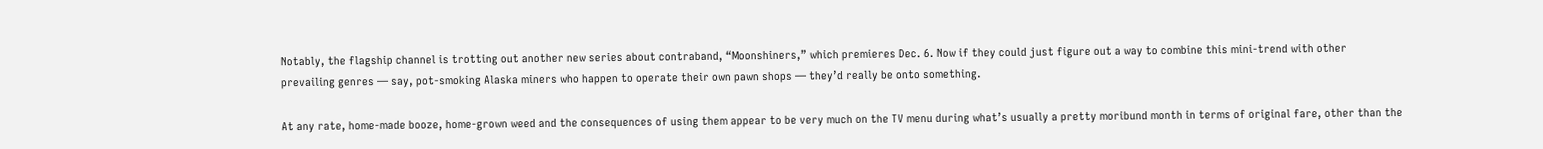Notably, the flagship channel is trotting out another new series about contraband, “Moonshiners,” which premieres Dec. 6. Now if they could just figure out a way to combine this mini-trend with other prevailing genres — say, pot-smoking Alaska miners who happen to operate their own pawn shops — they’d really be onto something.

At any rate, home-made booze, home-grown weed and the consequences of using them appear to be very much on the TV menu during what’s usually a pretty moribund month in terms of original fare, other than the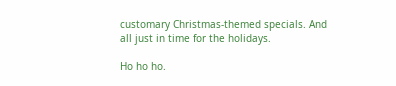customary Christmas-themed specials. And all just in time for the holidays.

Ho ho ho.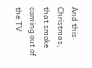And this Christmas, that smoke coming out of the TV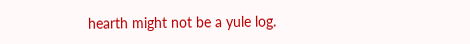hearth might not be a yule log.